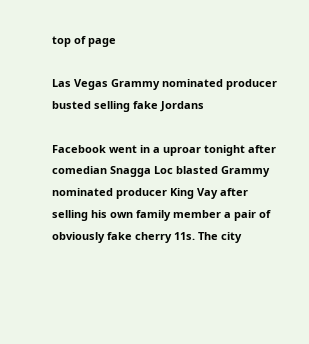top of page

Las Vegas Grammy nominated producer busted selling fake Jordans

Facebook went in a uproar tonight after comedian Snagga Loc blasted Grammy nominated producer King Vay after selling his own family member a pair of obviously fake cherry 11s. The city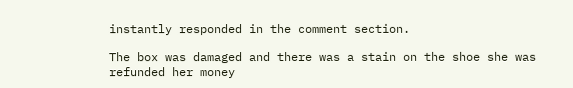instantly responded in the comment section.

The box was damaged and there was a stain on the shoe she was refunded her money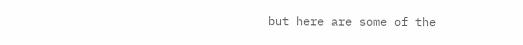but here are some of the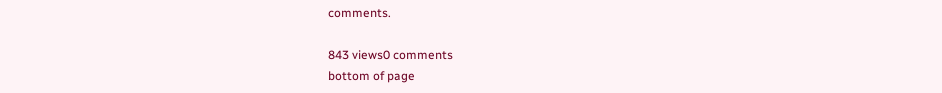comments.

843 views0 comments
bottom of page